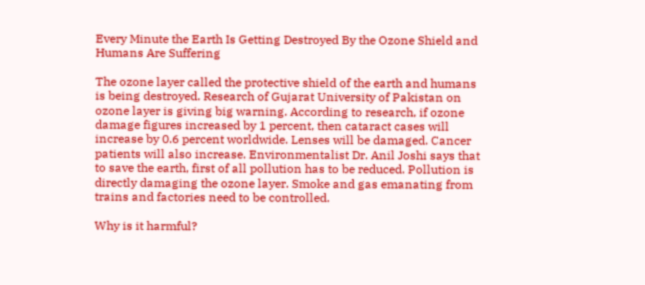Every Minute the Earth Is Getting Destroyed By the Ozone Shield and Humans Are Suffering

The ozone layer called the protective shield of the earth and humans is being destroyed. Research of Gujarat University of Pakistan on ozone layer is giving big warning. According to research, if ozone damage figures increased by 1 percent, then cataract cases will increase by 0.6 percent worldwide. Lenses will be damaged. Cancer patients will also increase. Environmentalist Dr. Anil Joshi says that to save the earth, first of all pollution has to be reduced. Pollution is directly damaging the ozone layer. Smoke and gas emanating from trains and factories need to be controlled.

Why is it harmful?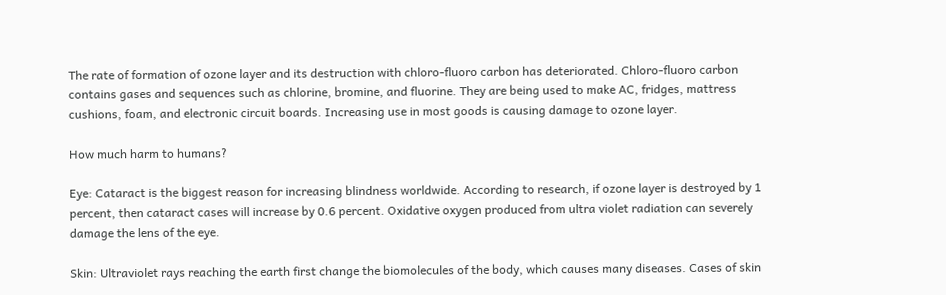The rate of formation of ozone layer and its destruction with chloro-fluoro carbon has deteriorated. Chloro-fluoro carbon contains gases and sequences such as chlorine, bromine, and fluorine. They are being used to make AC, fridges, mattress cushions, foam, and electronic circuit boards. Increasing use in most goods is causing damage to ozone layer.

How much harm to humans?

Eye: Cataract is the biggest reason for increasing blindness worldwide. According to research, if ozone layer is destroyed by 1 percent, then cataract cases will increase by 0.6 percent. Oxidative oxygen produced from ultra violet radiation can severely damage the lens of the eye.

Skin: Ultraviolet rays reaching the earth first change the biomolecules of the body, which causes many diseases. Cases of skin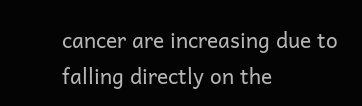cancer are increasing due to falling directly on the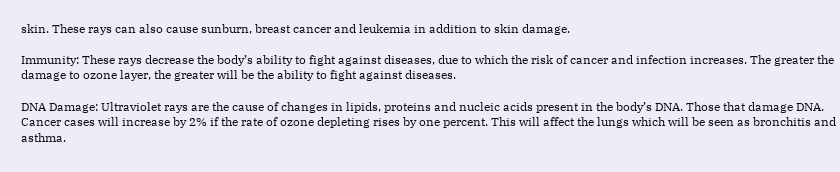skin. These rays can also cause sunburn, breast cancer and leukemia in addition to skin damage.

Immunity: These rays decrease the body’s ability to fight against diseases, due to which the risk of cancer and infection increases. The greater the damage to ozone layer, the greater will be the ability to fight against diseases.

DNA Damage: Ultraviolet rays are the cause of changes in lipids, proteins and nucleic acids present in the body’s DNA. Those that damage DNA. Cancer cases will increase by 2% if the rate of ozone depleting rises by one percent. This will affect the lungs which will be seen as bronchitis and asthma.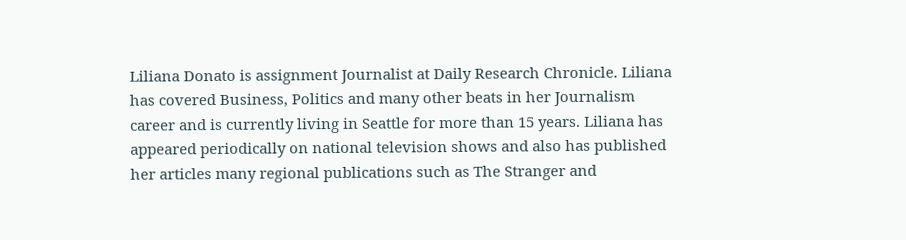Liliana Donato is assignment Journalist at Daily Research Chronicle. Liliana has covered Business, Politics and many other beats in her Journalism career and is currently living in Seattle for more than 15 years. Liliana has appeared periodically on national television shows and also has published her articles many regional publications such as The Stranger and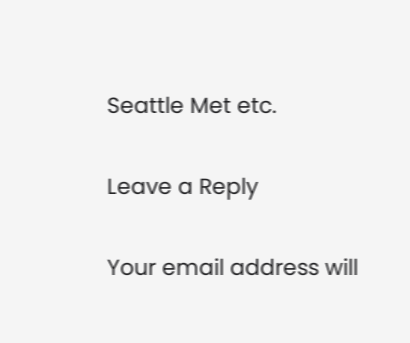Seattle Met etc.

Leave a Reply

Your email address will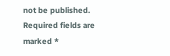not be published. Required fields are marked *